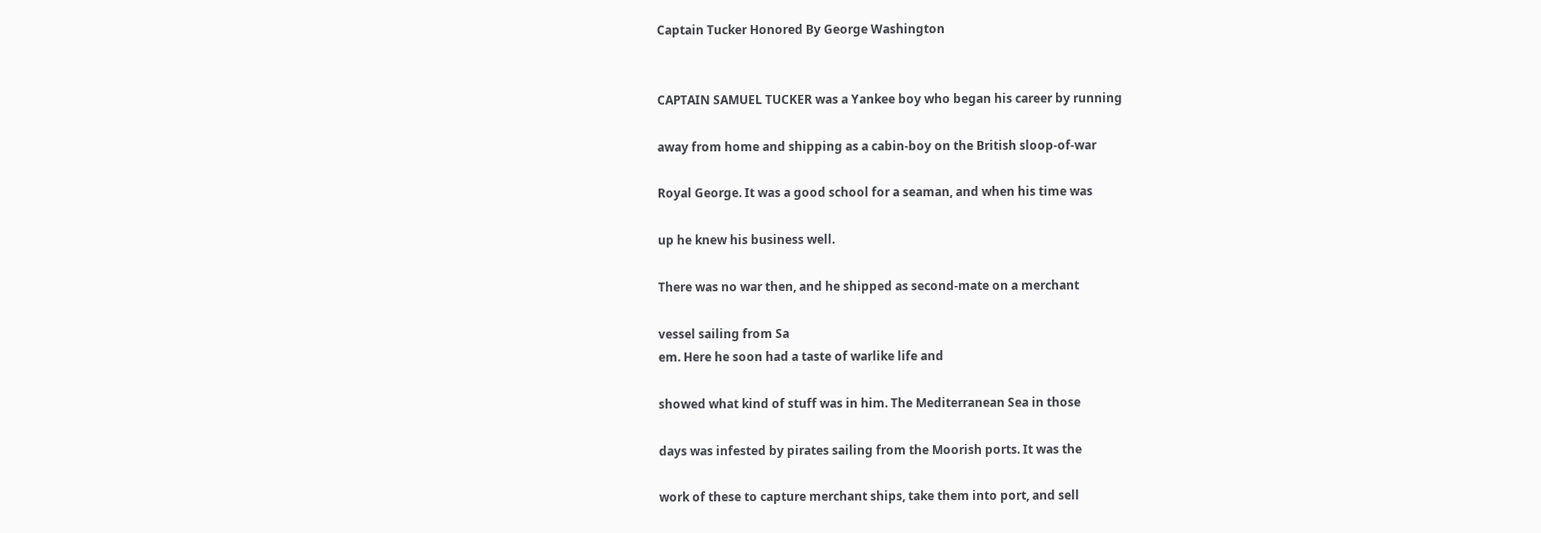Captain Tucker Honored By George Washington


CAPTAIN SAMUEL TUCKER was a Yankee boy who began his career by running

away from home and shipping as a cabin-boy on the British sloop-of-war

Royal George. It was a good school for a seaman, and when his time was

up he knew his business well.

There was no war then, and he shipped as second-mate on a merchant

vessel sailing from Sa
em. Here he soon had a taste of warlike life and

showed what kind of stuff was in him. The Mediterranean Sea in those

days was infested by pirates sailing from the Moorish ports. It was the

work of these to capture merchant ships, take them into port, and sell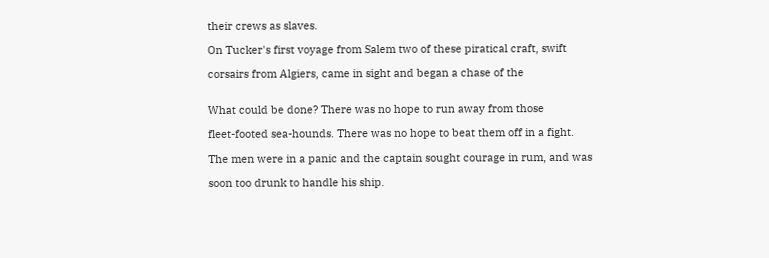their crews as slaves.

On Tucker's first voyage from Salem two of these piratical craft, swift

corsairs from Algiers, came in sight and began a chase of the


What could be done? There was no hope to run away from those

fleet-footed sea-hounds. There was no hope to beat them off in a fight.

The men were in a panic and the captain sought courage in rum, and was

soon too drunk to handle his ship.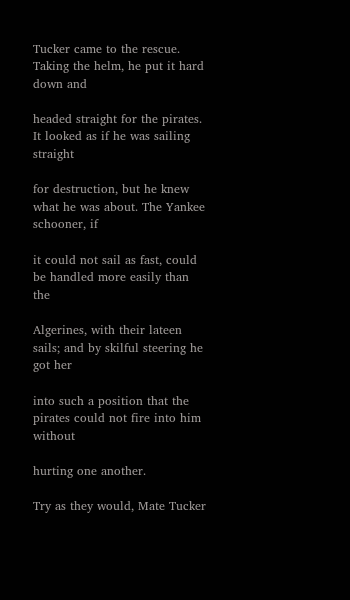Tucker came to the rescue. Taking the helm, he put it hard down and

headed straight for the pirates. It looked as if he was sailing straight

for destruction, but he knew what he was about. The Yankee schooner, if

it could not sail as fast, could be handled more easily than the

Algerines, with their lateen sails; and by skilful steering he got her

into such a position that the pirates could not fire into him without

hurting one another.

Try as they would, Mate Tucker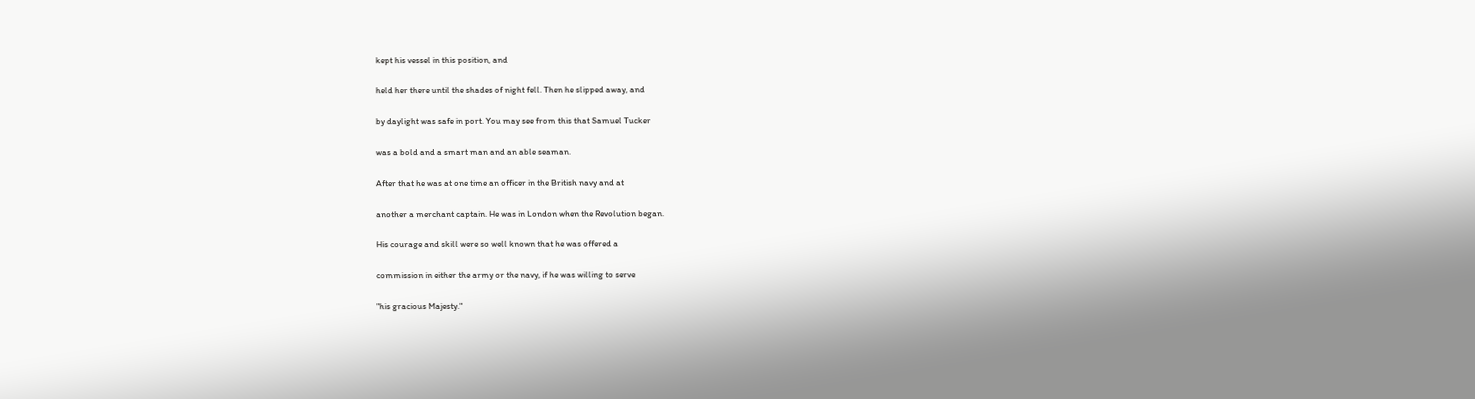kept his vessel in this position, and

held her there until the shades of night fell. Then he slipped away, and

by daylight was safe in port. You may see from this that Samuel Tucker

was a bold and a smart man and an able seaman.

After that he was at one time an officer in the British navy and at

another a merchant captain. He was in London when the Revolution began.

His courage and skill were so well known that he was offered a

commission in either the army or the navy, if he was willing to serve

"his gracious Majesty."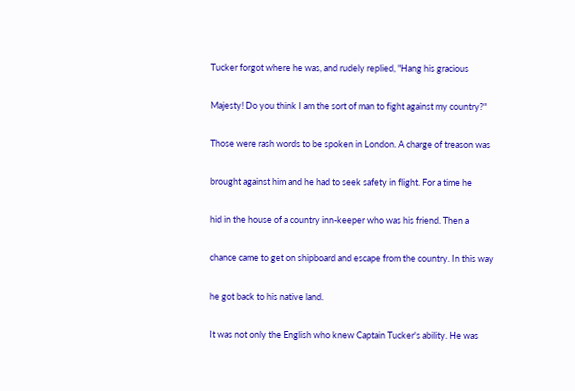Tucker forgot where he was, and rudely replied, "Hang his gracious

Majesty! Do you think I am the sort of man to fight against my country?"

Those were rash words to be spoken in London. A charge of treason was

brought against him and he had to seek safety in flight. For a time he

hid in the house of a country inn-keeper who was his friend. Then a

chance came to get on shipboard and escape from the country. In this way

he got back to his native land.

It was not only the English who knew Captain Tucker's ability. He was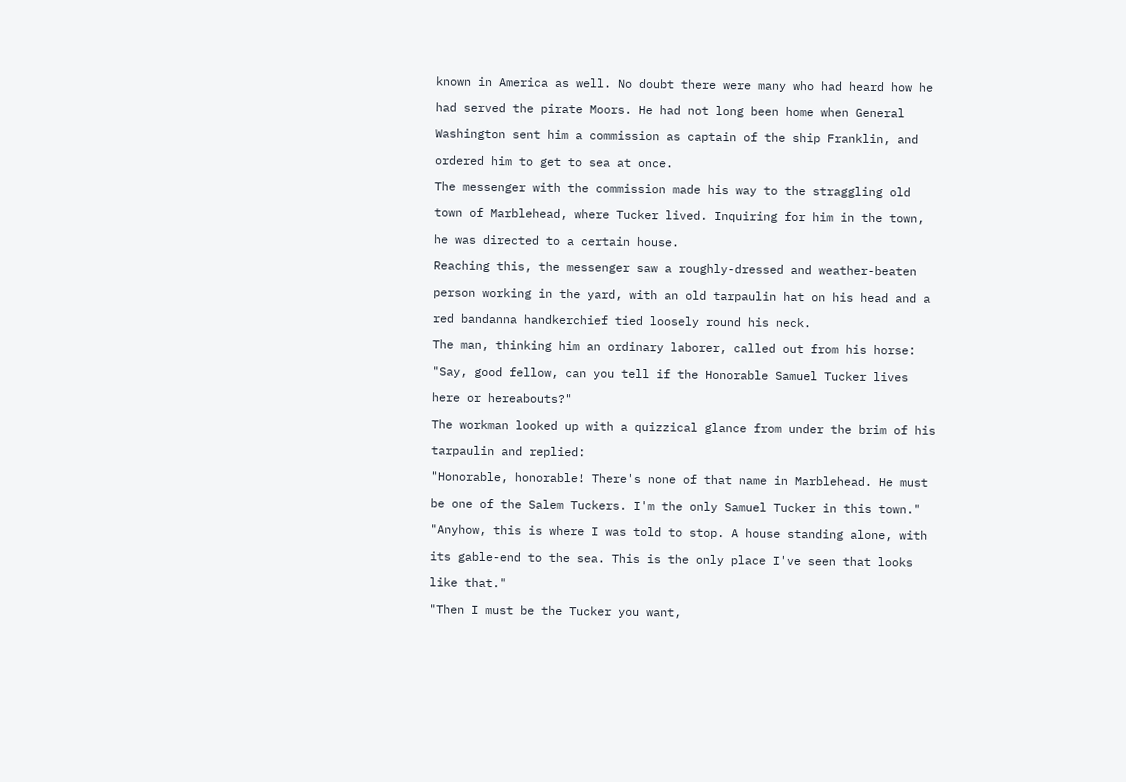known in America as well. No doubt there were many who had heard how he

had served the pirate Moors. He had not long been home when General

Washington sent him a commission as captain of the ship Franklin, and

ordered him to get to sea at once.

The messenger with the commission made his way to the straggling old

town of Marblehead, where Tucker lived. Inquiring for him in the town,

he was directed to a certain house.

Reaching this, the messenger saw a roughly-dressed and weather-beaten

person working in the yard, with an old tarpaulin hat on his head and a

red bandanna handkerchief tied loosely round his neck.

The man, thinking him an ordinary laborer, called out from his horse:

"Say, good fellow, can you tell if the Honorable Samuel Tucker lives

here or hereabouts?"

The workman looked up with a quizzical glance from under the brim of his

tarpaulin and replied:

"Honorable, honorable! There's none of that name in Marblehead. He must

be one of the Salem Tuckers. I'm the only Samuel Tucker in this town."

"Anyhow, this is where I was told to stop. A house standing alone, with

its gable-end to the sea. This is the only place I've seen that looks

like that."

"Then I must be the Tucker you want,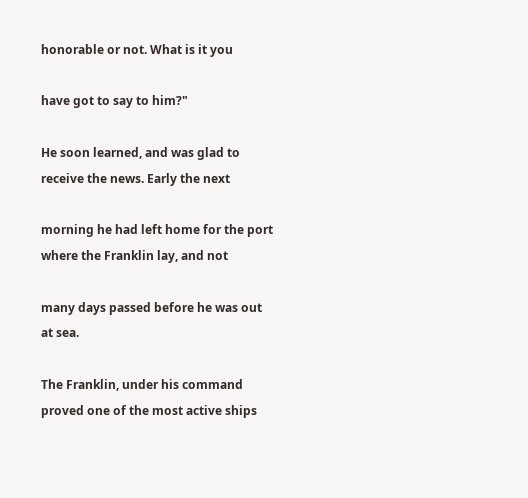honorable or not. What is it you

have got to say to him?"

He soon learned, and was glad to receive the news. Early the next

morning he had left home for the port where the Franklin lay, and not

many days passed before he was out at sea.

The Franklin, under his command proved one of the most active ships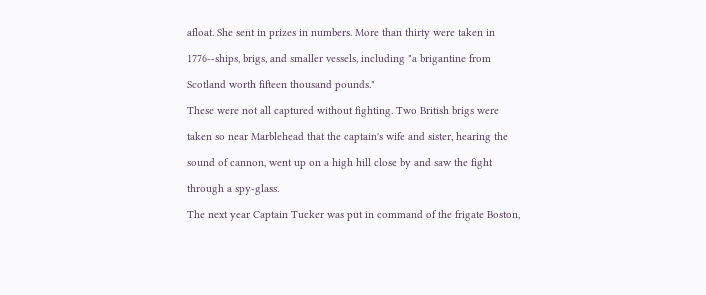afloat. She sent in prizes in numbers. More than thirty were taken in

1776--ships, brigs, and smaller vessels, including "a brigantine from

Scotland worth fifteen thousand pounds."

These were not all captured without fighting. Two British brigs were

taken so near Marblehead that the captain's wife and sister, hearing the

sound of cannon, went up on a high hill close by and saw the fight

through a spy-glass.

The next year Captain Tucker was put in command of the frigate Boston,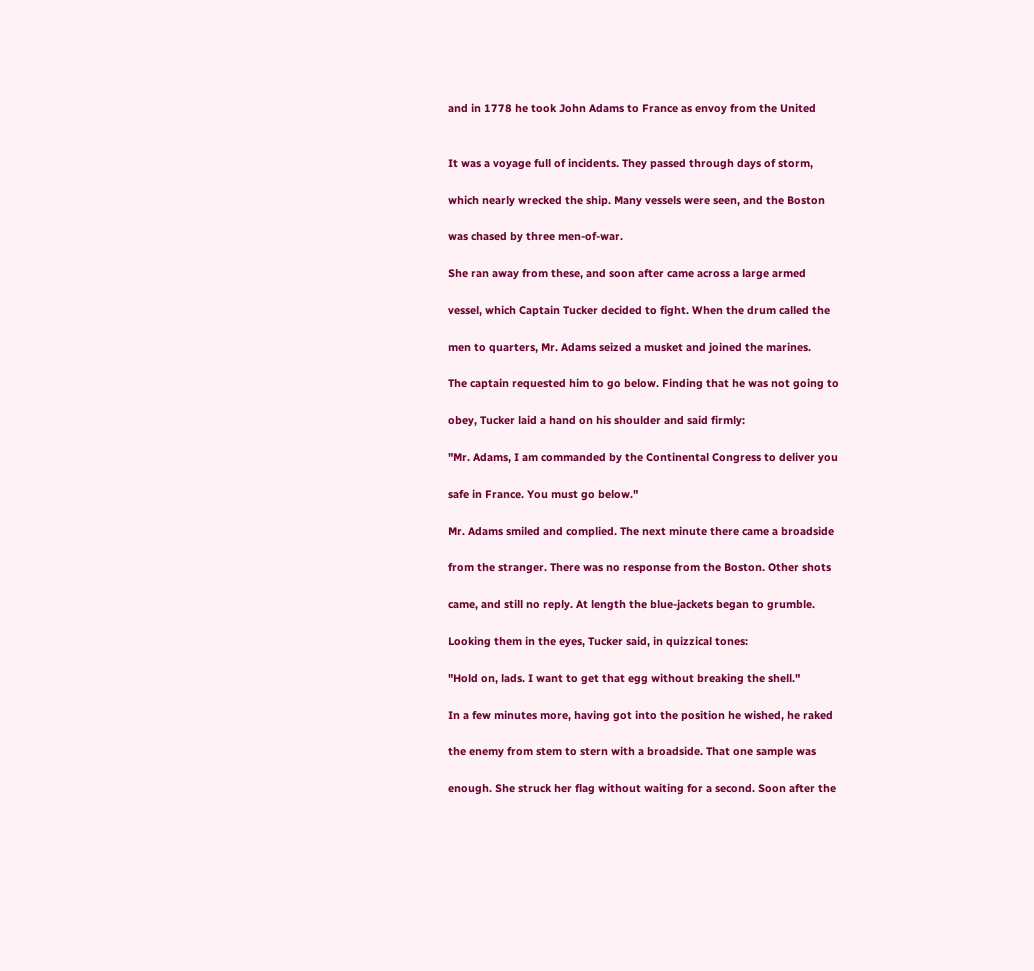and in 1778 he took John Adams to France as envoy from the United


It was a voyage full of incidents. They passed through days of storm,

which nearly wrecked the ship. Many vessels were seen, and the Boston

was chased by three men-of-war.

She ran away from these, and soon after came across a large armed

vessel, which Captain Tucker decided to fight. When the drum called the

men to quarters, Mr. Adams seized a musket and joined the marines.

The captain requested him to go below. Finding that he was not going to

obey, Tucker laid a hand on his shoulder and said firmly:

"Mr. Adams, I am commanded by the Continental Congress to deliver you

safe in France. You must go below."

Mr. Adams smiled and complied. The next minute there came a broadside

from the stranger. There was no response from the Boston. Other shots

came, and still no reply. At length the blue-jackets began to grumble.

Looking them in the eyes, Tucker said, in quizzical tones:

"Hold on, lads. I want to get that egg without breaking the shell."

In a few minutes more, having got into the position he wished, he raked

the enemy from stem to stern with a broadside. That one sample was

enough. She struck her flag without waiting for a second. Soon after the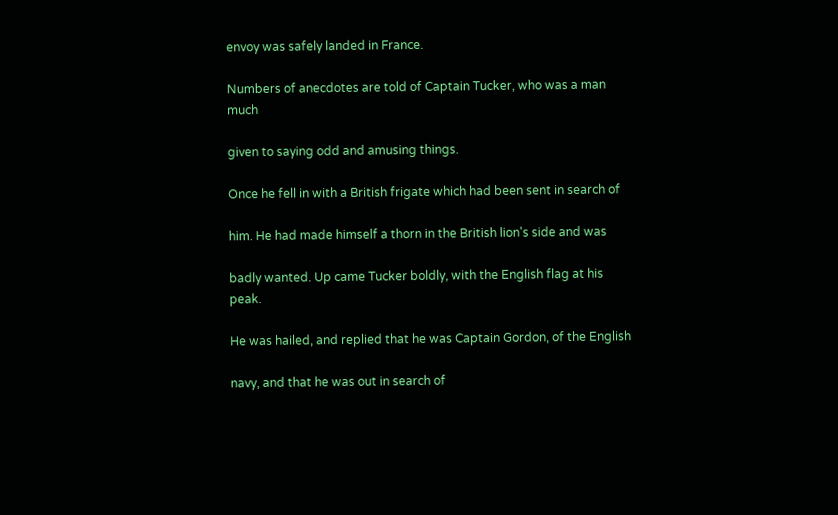envoy was safely landed in France.

Numbers of anecdotes are told of Captain Tucker, who was a man much

given to saying odd and amusing things.

Once he fell in with a British frigate which had been sent in search of

him. He had made himself a thorn in the British lion's side and was

badly wanted. Up came Tucker boldly, with the English flag at his peak.

He was hailed, and replied that he was Captain Gordon, of the English

navy, and that he was out in search of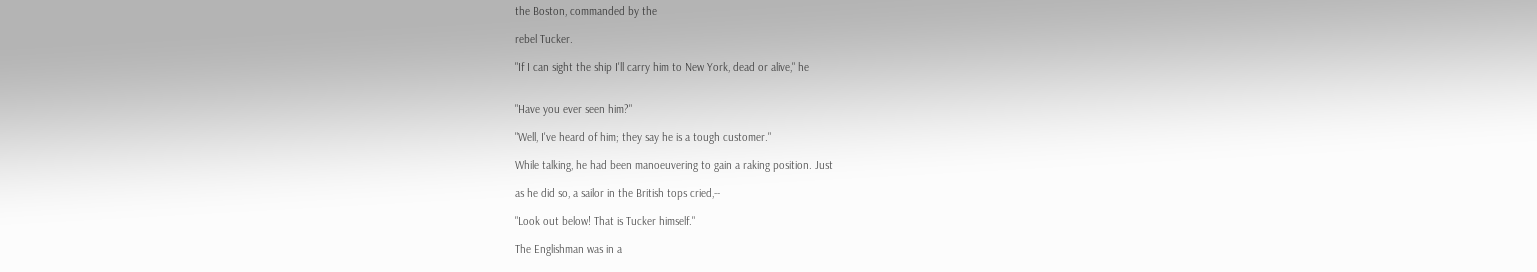the Boston, commanded by the

rebel Tucker.

"If I can sight the ship I'll carry him to New York, dead or alive," he


"Have you ever seen him?"

"Well, I've heard of him; they say he is a tough customer."

While talking, he had been manoeuvering to gain a raking position. Just

as he did so, a sailor in the British tops cried,--

"Look out below! That is Tucker himself."

The Englishman was in a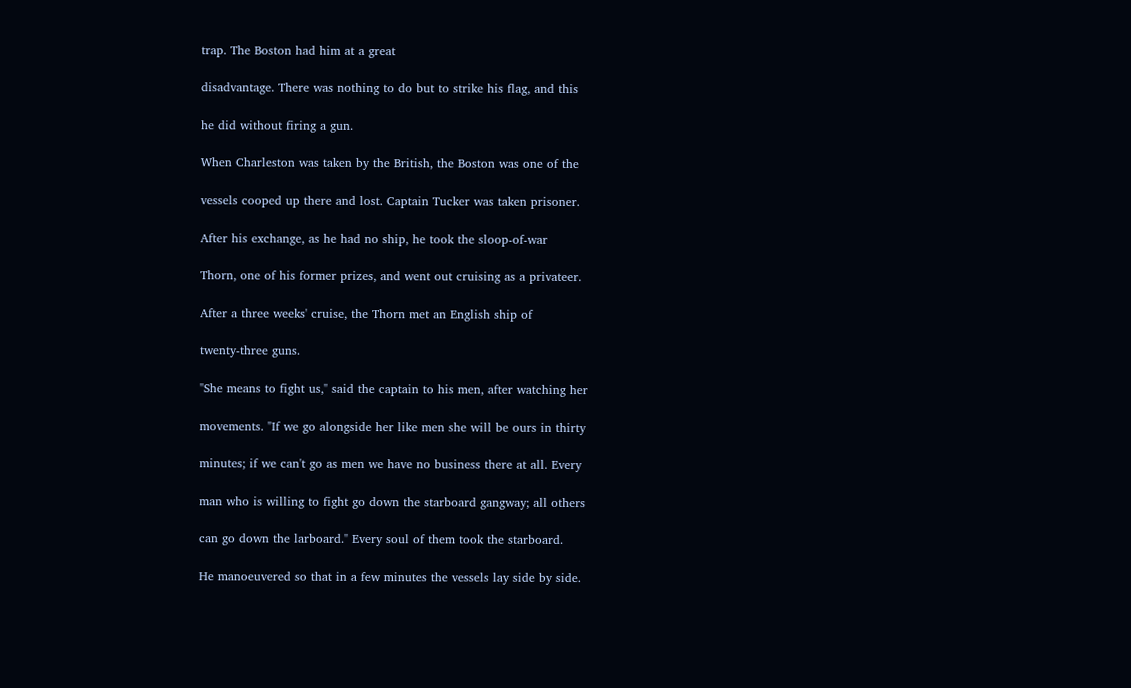trap. The Boston had him at a great

disadvantage. There was nothing to do but to strike his flag, and this

he did without firing a gun.

When Charleston was taken by the British, the Boston was one of the

vessels cooped up there and lost. Captain Tucker was taken prisoner.

After his exchange, as he had no ship, he took the sloop-of-war

Thorn, one of his former prizes, and went out cruising as a privateer.

After a three weeks' cruise, the Thorn met an English ship of

twenty-three guns.

"She means to fight us," said the captain to his men, after watching her

movements. "If we go alongside her like men she will be ours in thirty

minutes; if we can't go as men we have no business there at all. Every

man who is willing to fight go down the starboard gangway; all others

can go down the larboard." Every soul of them took the starboard.

He manoeuvered so that in a few minutes the vessels lay side by side.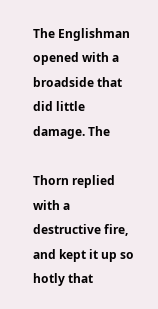The Englishman opened with a broadside that did little damage. The

Thorn replied with a destructive fire, and kept it up so hotly that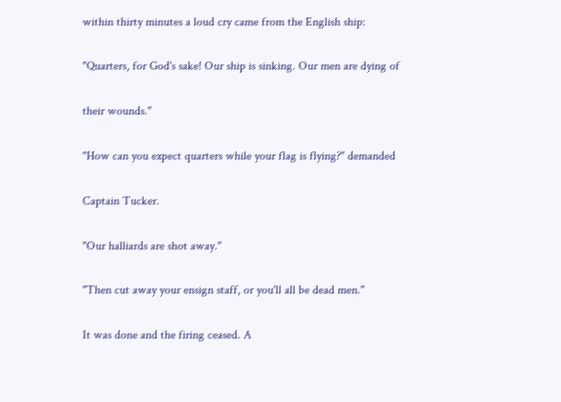within thirty minutes a loud cry came from the English ship:

"Quarters, for God's sake! Our ship is sinking. Our men are dying of

their wounds."

"How can you expect quarters while your flag is flying?" demanded

Captain Tucker.

"Our halliards are shot away."

"Then cut away your ensign staff, or you'll all be dead men."

It was done and the firing ceased. A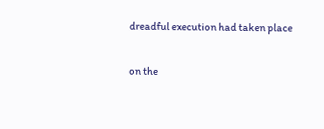dreadful execution had taken place

on the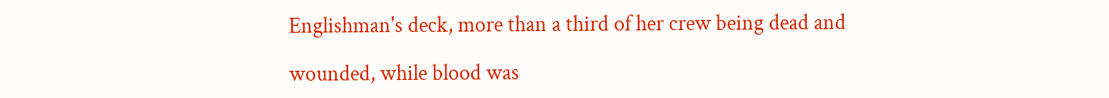Englishman's deck, more than a third of her crew being dead and

wounded, while blood was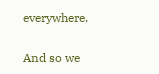everywhere.

And so we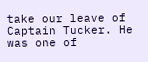take our leave of Captain Tucker. He was one of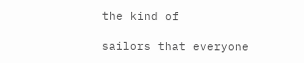the kind of

sailors that everyone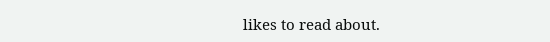likes to read about.